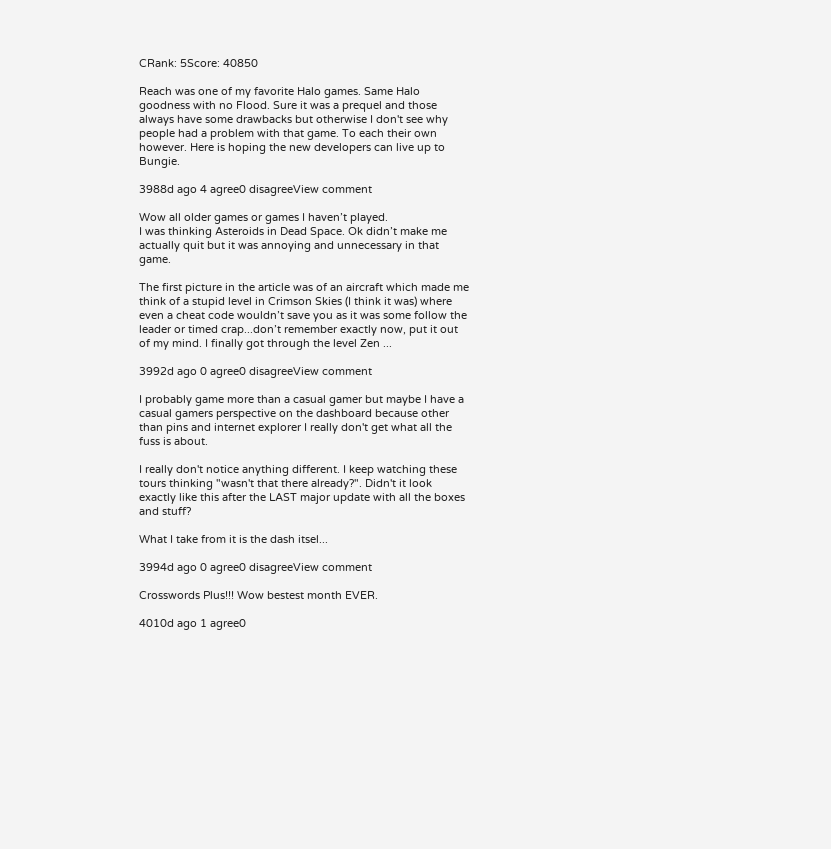CRank: 5Score: 40850

Reach was one of my favorite Halo games. Same Halo goodness with no Flood. Sure it was a prequel and those always have some drawbacks but otherwise I don't see why people had a problem with that game. To each their own however. Here is hoping the new developers can live up to Bungie.

3988d ago 4 agree0 disagreeView comment

Wow all older games or games I haven’t played.
I was thinking Asteroids in Dead Space. Ok didn’t make me actually quit but it was annoying and unnecessary in that game.

The first picture in the article was of an aircraft which made me think of a stupid level in Crimson Skies (I think it was) where even a cheat code wouldn’t save you as it was some follow the leader or timed crap...don’t remember exactly now, put it out of my mind. I finally got through the level Zen ...

3992d ago 0 agree0 disagreeView comment

I probably game more than a casual gamer but maybe I have a casual gamers perspective on the dashboard because other than pins and internet explorer I really don't get what all the fuss is about.

I really don't notice anything different. I keep watching these tours thinking "wasn't that there already?". Didn't it look exactly like this after the LAST major update with all the boxes and stuff?

What I take from it is the dash itsel...

3994d ago 0 agree0 disagreeView comment

Crosswords Plus!!! Wow bestest month EVER.

4010d ago 1 agree0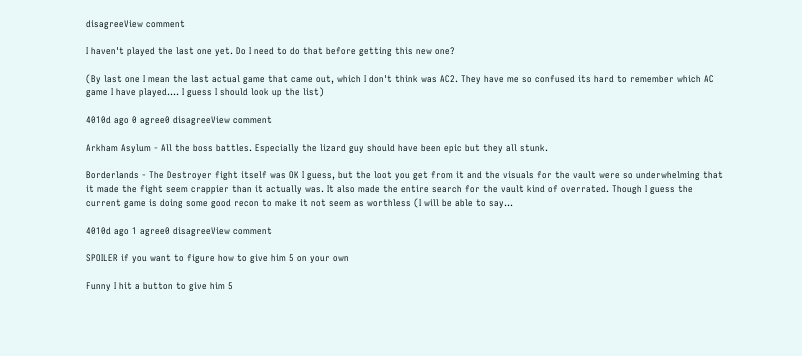disagreeView comment

I haven't played the last one yet. Do I need to do that before getting this new one?

(By last one I mean the last actual game that came out, which I don't think was AC2. They have me so confused its hard to remember which AC game I have played.... I guess I should look up the list)

4010d ago 0 agree0 disagreeView comment

Arkham Asylum - All the boss battles. Especially the lizard guy should have been epic but they all stunk.

Borderlands - The Destroyer fight itself was OK I guess, but the loot you get from it and the visuals for the vault were so underwhelming that it made the fight seem crappier than it actually was. It also made the entire search for the vault kind of overrated. Though I guess the current game is doing some good recon to make it not seem as worthless (I will be able to say...

4010d ago 1 agree0 disagreeView comment

SPOILER if you want to figure how to give him 5 on your own

Funny I hit a button to give him 5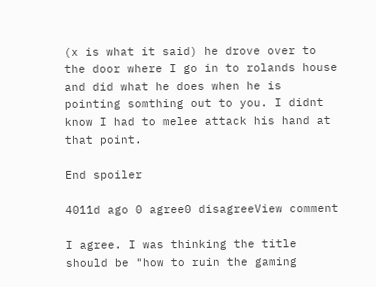(x is what it said) he drove over to the door where I go in to rolands house and did what he does when he is pointing somthing out to you. I didnt know I had to melee attack his hand at that point.

End spoiler

4011d ago 0 agree0 disagreeView comment

I agree. I was thinking the title should be "how to ruin the gaming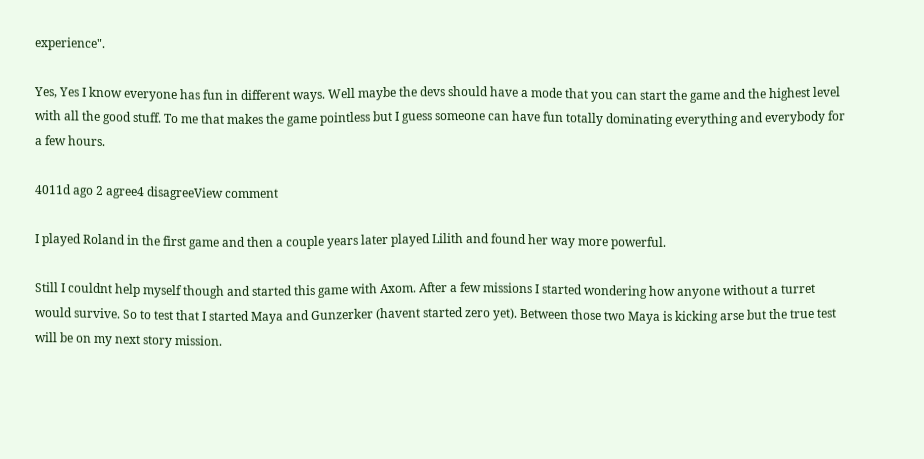experience".

Yes, Yes I know everyone has fun in different ways. Well maybe the devs should have a mode that you can start the game and the highest level with all the good stuff. To me that makes the game pointless but I guess someone can have fun totally dominating everything and everybody for a few hours.

4011d ago 2 agree4 disagreeView comment

I played Roland in the first game and then a couple years later played Lilith and found her way more powerful.

Still I couldnt help myself though and started this game with Axom. After a few missions I started wondering how anyone without a turret would survive. So to test that I started Maya and Gunzerker (havent started zero yet). Between those two Maya is kicking arse but the true test will be on my next story mission.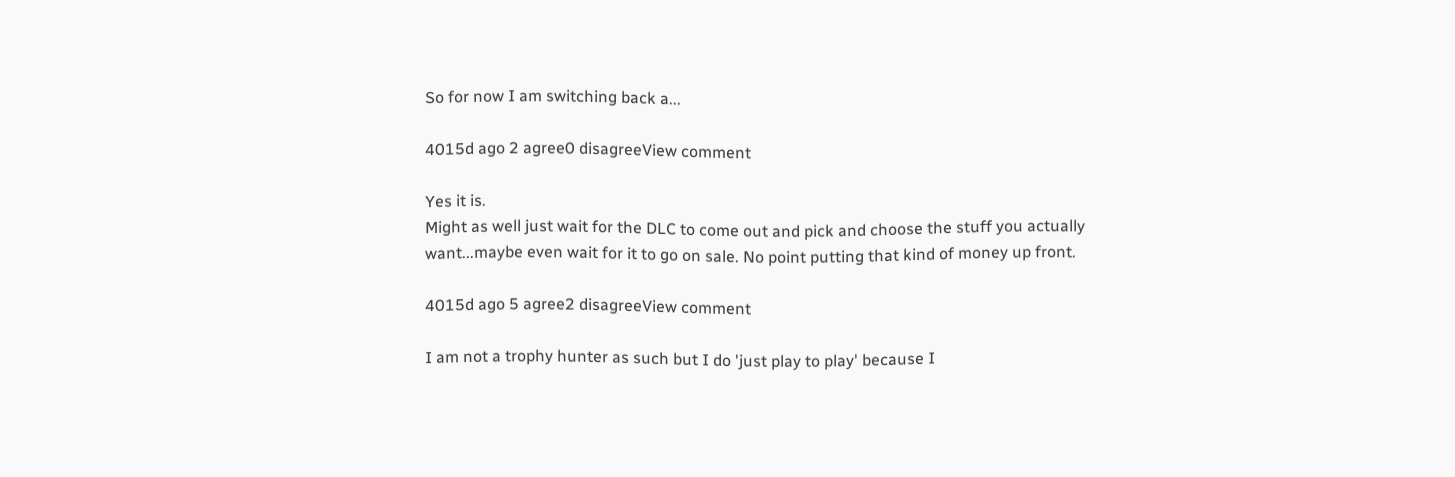So for now I am switching back a...

4015d ago 2 agree0 disagreeView comment

Yes it is.
Might as well just wait for the DLC to come out and pick and choose the stuff you actually want...maybe even wait for it to go on sale. No point putting that kind of money up front.

4015d ago 5 agree2 disagreeView comment

I am not a trophy hunter as such but I do 'just play to play' because I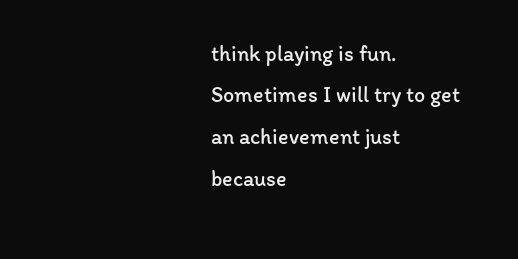think playing is fun. Sometimes I will try to get an achievement just because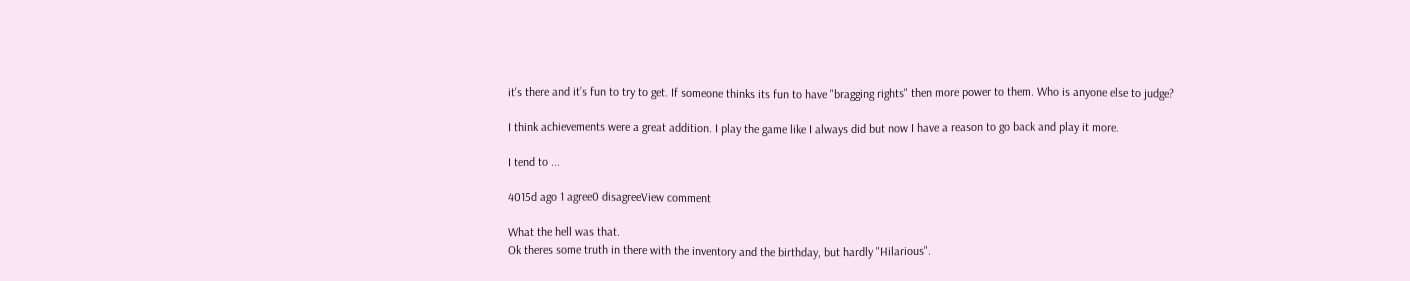it's there and it’s fun to try to get. If someone thinks its fun to have "bragging rights" then more power to them. Who is anyone else to judge?

I think achievements were a great addition. I play the game like I always did but now I have a reason to go back and play it more.

I tend to ...

4015d ago 1 agree0 disagreeView comment

What the hell was that.
Ok theres some truth in there with the inventory and the birthday, but hardly "Hilarious".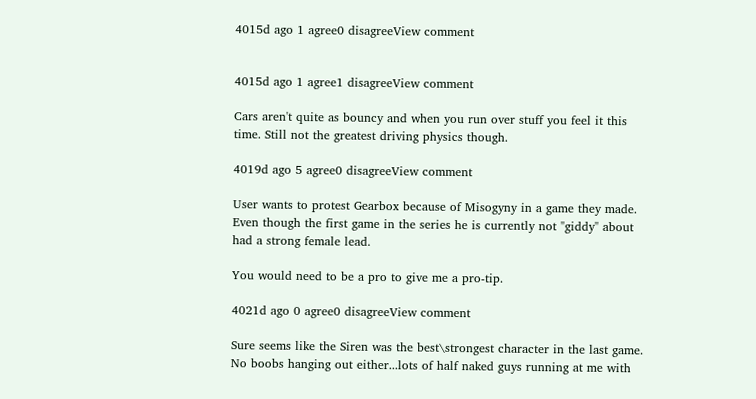4015d ago 1 agree0 disagreeView comment


4015d ago 1 agree1 disagreeView comment

Cars aren't quite as bouncy and when you run over stuff you feel it this time. Still not the greatest driving physics though.

4019d ago 5 agree0 disagreeView comment

User wants to protest Gearbox because of Misogyny in a game they made. Even though the first game in the series he is currently not "giddy" about had a strong female lead.

You would need to be a pro to give me a pro-tip.

4021d ago 0 agree0 disagreeView comment

Sure seems like the Siren was the best\strongest character in the last game. No boobs hanging out either...lots of half naked guys running at me with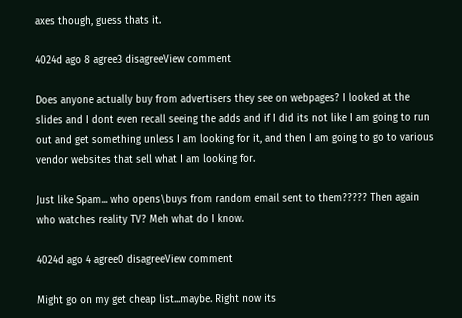axes though, guess thats it.

4024d ago 8 agree3 disagreeView comment

Does anyone actually buy from advertisers they see on webpages? I looked at the slides and I dont even recall seeing the adds and if I did its not like I am going to run out and get something unless I am looking for it, and then I am going to go to various vendor websites that sell what I am looking for.

Just like Spam... who opens\buys from random email sent to them????? Then again who watches reality TV? Meh what do I know.

4024d ago 4 agree0 disagreeView comment

Might go on my get cheap list...maybe. Right now its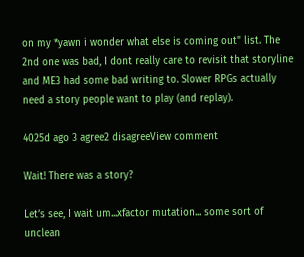on my *yawn i wonder what else is coming out" list. The 2nd one was bad, I dont really care to revisit that storyline and ME3 had some bad writing to. Slower RPGs actually need a story people want to play (and replay).

4025d ago 3 agree2 disagreeView comment

Wait! There was a story?

Let’s see, I wait um...xfactor mutation... some sort of unclean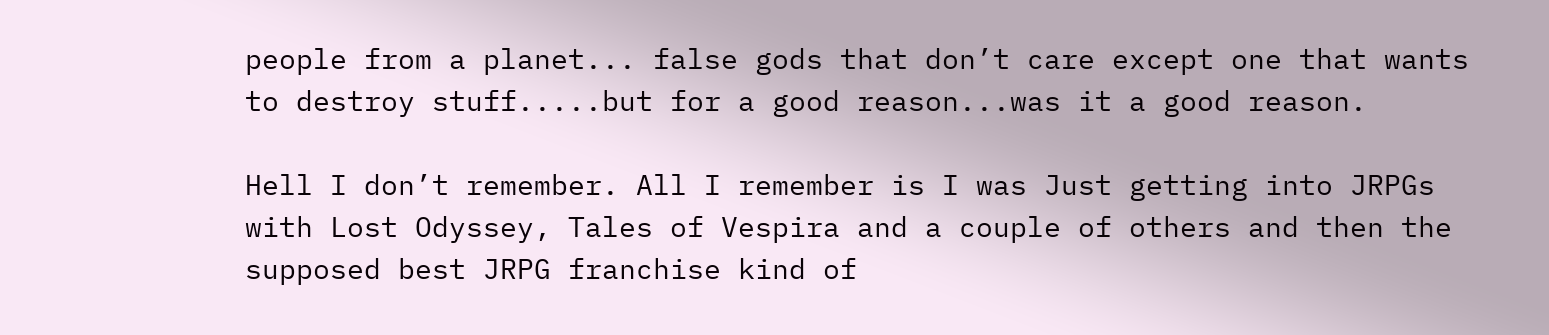people from a planet... false gods that don’t care except one that wants to destroy stuff.....but for a good reason...was it a good reason.

Hell I don’t remember. All I remember is I was Just getting into JRPGs with Lost Odyssey, Tales of Vespira and a couple of others and then the supposed best JRPG franchise kind of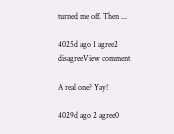turned me off. Then ...

4025d ago 1 agree2 disagreeView comment

A real one? Yay!

4029d ago 2 agree0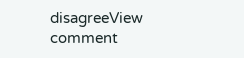disagreeView comment